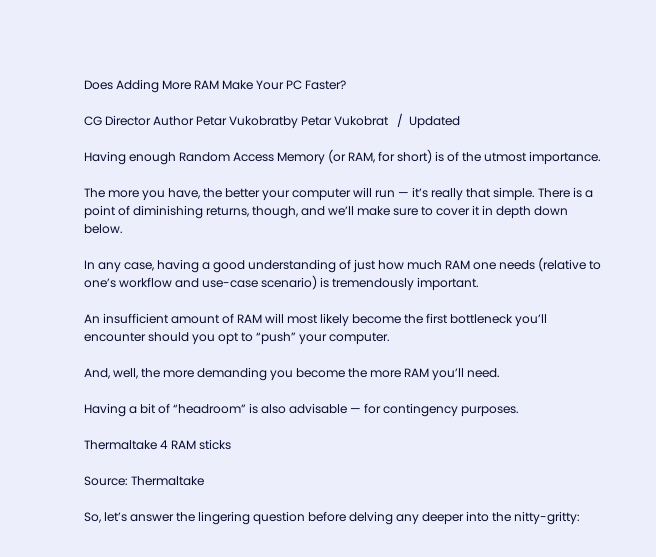Does Adding More RAM Make Your PC Faster?

CG Director Author Petar Vukobratby Petar Vukobrat   /  Updated

Having enough Random Access Memory (or RAM, for short) is of the utmost importance.

The more you have, the better your computer will run — it’s really that simple. There is a point of diminishing returns, though, and we’ll make sure to cover it in depth down below.

In any case, having a good understanding of just how much RAM one needs (relative to one’s workflow and use-case scenario) is tremendously important.

An insufficient amount of RAM will most likely become the first bottleneck you’ll encounter should you opt to “push” your computer.

And, well, the more demanding you become the more RAM you’ll need.

Having a bit of “headroom” is also advisable — for contingency purposes.

Thermaltake 4 RAM sticks

Source: Thermaltake

So, let’s answer the lingering question before delving any deeper into the nitty-gritty: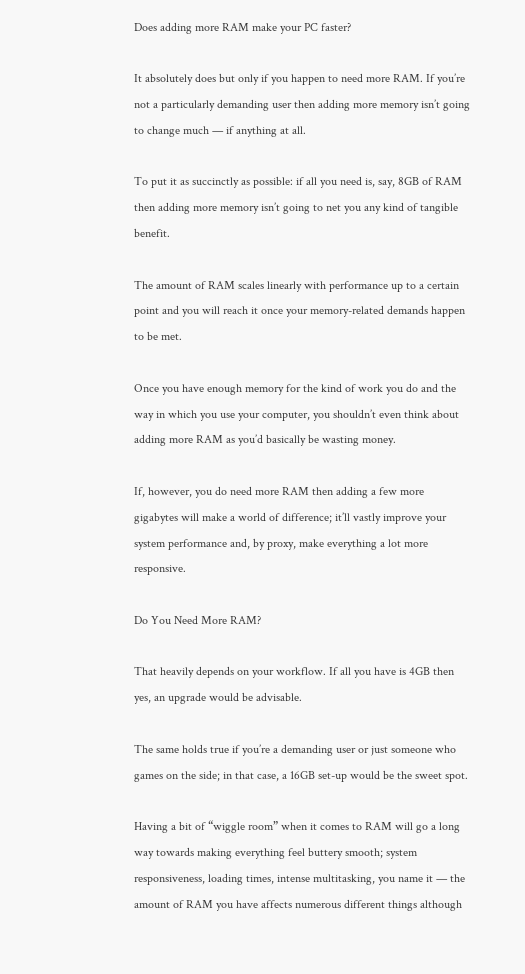Does adding more RAM make your PC faster?

It absolutely does but only if you happen to need more RAM. If you’re not a particularly demanding user then adding more memory isn’t going to change much — if anything at all.

To put it as succinctly as possible: if all you need is, say, 8GB of RAM then adding more memory isn’t going to net you any kind of tangible benefit.

The amount of RAM scales linearly with performance up to a certain point and you will reach it once your memory-related demands happen to be met.

Once you have enough memory for the kind of work you do and the way in which you use your computer, you shouldn’t even think about adding more RAM as you’d basically be wasting money.

If, however, you do need more RAM then adding a few more gigabytes will make a world of difference; it’ll vastly improve your system performance and, by proxy, make everything a lot more responsive.

Do You Need More RAM?

That heavily depends on your workflow. If all you have is 4GB then yes, an upgrade would be advisable.

The same holds true if you’re a demanding user or just someone who games on the side; in that case, a 16GB set-up would be the sweet spot.

Having a bit of “wiggle room” when it comes to RAM will go a long way towards making everything feel buttery smooth; system responsiveness, loading times, intense multitasking, you name it — the amount of RAM you have affects numerous different things although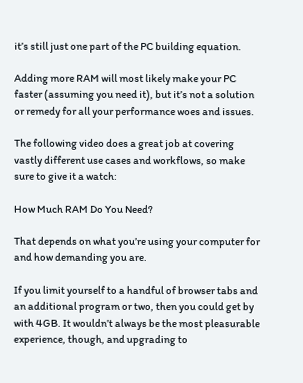it’s still just one part of the PC building equation.

Adding more RAM will most likely make your PC faster (assuming you need it), but it’s not a solution or remedy for all your performance woes and issues.

The following video does a great job at covering vastly different use cases and workflows, so make sure to give it a watch:

How Much RAM Do You Need?

That depends on what you’re using your computer for and how demanding you are.

If you limit yourself to a handful of browser tabs and an additional program or two, then you could get by with 4GB. It wouldn’t always be the most pleasurable experience, though, and upgrading to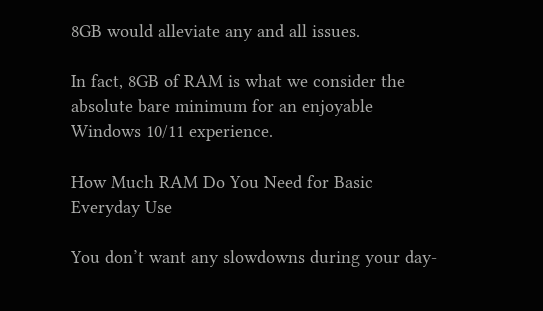8GB would alleviate any and all issues.

In fact, 8GB of RAM is what we consider the absolute bare minimum for an enjoyable Windows 10/11 experience.

How Much RAM Do You Need for Basic Everyday Use

You don’t want any slowdowns during your day-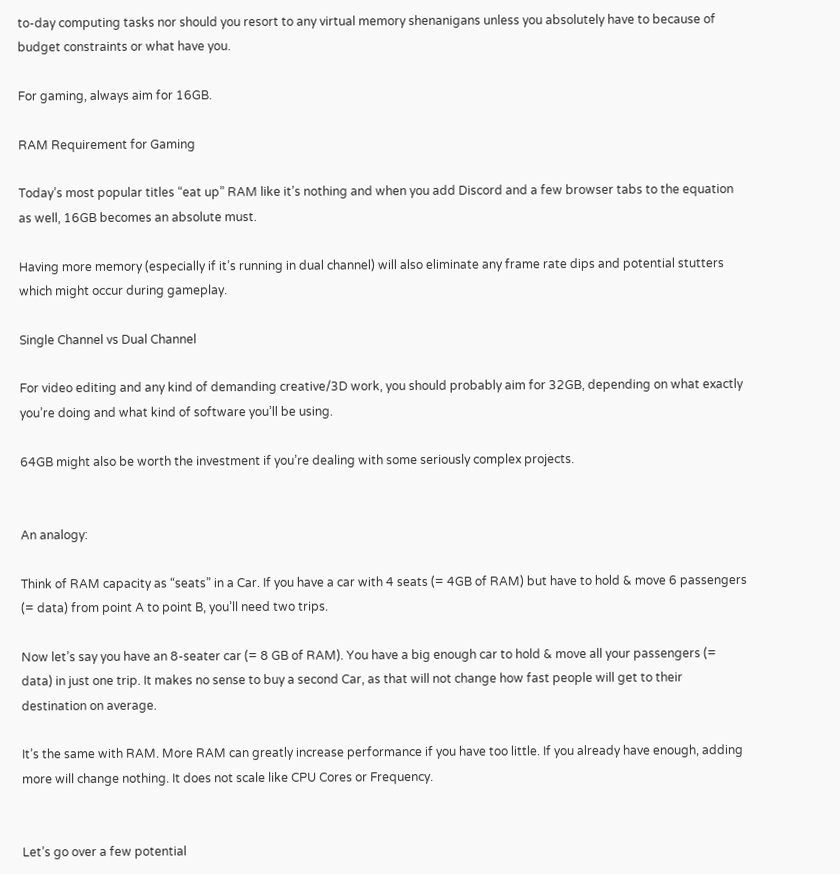to-day computing tasks nor should you resort to any virtual memory shenanigans unless you absolutely have to because of budget constraints or what have you.

For gaming, always aim for 16GB.

RAM Requirement for Gaming

Today’s most popular titles “eat up” RAM like it’s nothing and when you add Discord and a few browser tabs to the equation as well, 16GB becomes an absolute must.

Having more memory (especially if it’s running in dual channel) will also eliminate any frame rate dips and potential stutters which might occur during gameplay.

Single Channel vs Dual Channel

For video editing and any kind of demanding creative/3D work, you should probably aim for 32GB, depending on what exactly you’re doing and what kind of software you’ll be using.

64GB might also be worth the investment if you’re dealing with some seriously complex projects.


An analogy:

Think of RAM capacity as “seats” in a Car. If you have a car with 4 seats (= 4GB of RAM) but have to hold & move 6 passengers (= data) from point A to point B, you’ll need two trips.

Now let’s say you have an 8-seater car (= 8 GB of RAM). You have a big enough car to hold & move all your passengers (= data) in just one trip. It makes no sense to buy a second Car, as that will not change how fast people will get to their destination on average.

It’s the same with RAM. More RAM can greatly increase performance if you have too little. If you already have enough, adding more will change nothing. It does not scale like CPU Cores or Frequency.


Let’s go over a few potential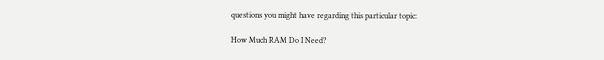questions you might have regarding this particular topic:

How Much RAM Do I Need?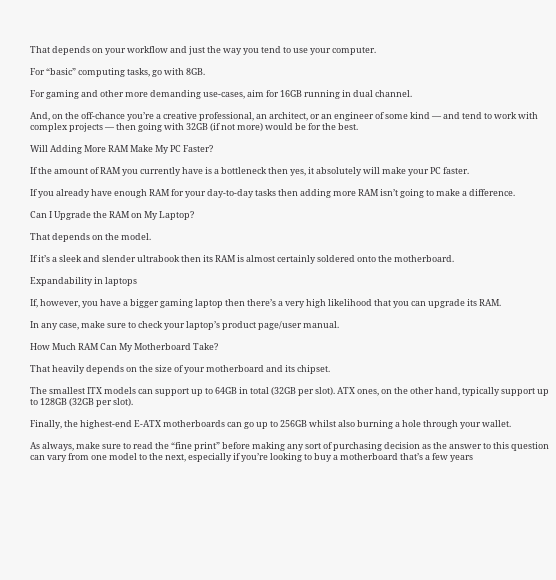That depends on your workflow and just the way you tend to use your computer.

For “basic” computing tasks, go with 8GB.

For gaming and other more demanding use-cases, aim for 16GB running in dual channel.

And, on the off-chance you’re a creative professional, an architect, or an engineer of some kind — and tend to work with complex projects — then going with 32GB (if not more) would be for the best.

Will Adding More RAM Make My PC Faster?

If the amount of RAM you currently have is a bottleneck then yes, it absolutely will make your PC faster.

If you already have enough RAM for your day-to-day tasks then adding more RAM isn’t going to make a difference.

Can I Upgrade the RAM on My Laptop?

That depends on the model.

If it’s a sleek and slender ultrabook then its RAM is almost certainly soldered onto the motherboard.

Expandability in laptops

If, however, you have a bigger gaming laptop then there’s a very high likelihood that you can upgrade its RAM.

In any case, make sure to check your laptop’s product page/user manual.

How Much RAM Can My Motherboard Take?

That heavily depends on the size of your motherboard and its chipset.

The smallest ITX models can support up to 64GB in total (32GB per slot). ATX ones, on the other hand, typically support up to 128GB (32GB per slot).

Finally, the highest-end E-ATX motherboards can go up to 256GB whilst also burning a hole through your wallet.

As always, make sure to read the “fine print” before making any sort of purchasing decision as the answer to this question can vary from one model to the next, especially if you’re looking to buy a motherboard that’s a few years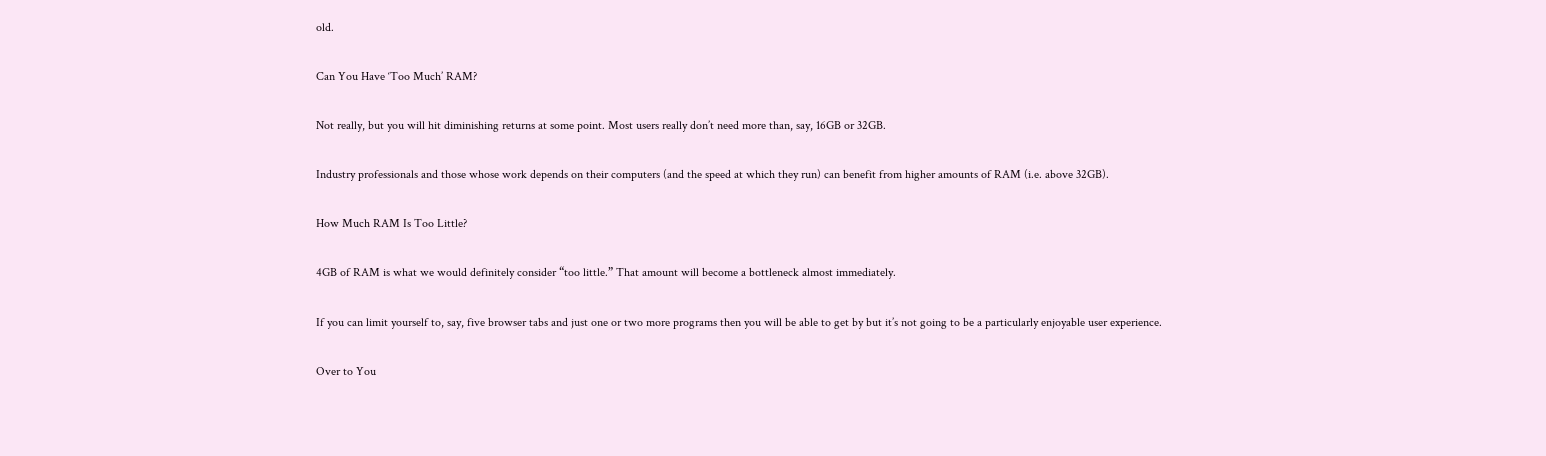old.

Can You Have ‘Too Much’ RAM?

Not really, but you will hit diminishing returns at some point. Most users really don’t need more than, say, 16GB or 32GB.

Industry professionals and those whose work depends on their computers (and the speed at which they run) can benefit from higher amounts of RAM (i.e. above 32GB).

How Much RAM Is Too Little?

4GB of RAM is what we would definitely consider “too little.” That amount will become a bottleneck almost immediately.

If you can limit yourself to, say, five browser tabs and just one or two more programs then you will be able to get by but it’s not going to be a particularly enjoyable user experience.

Over to You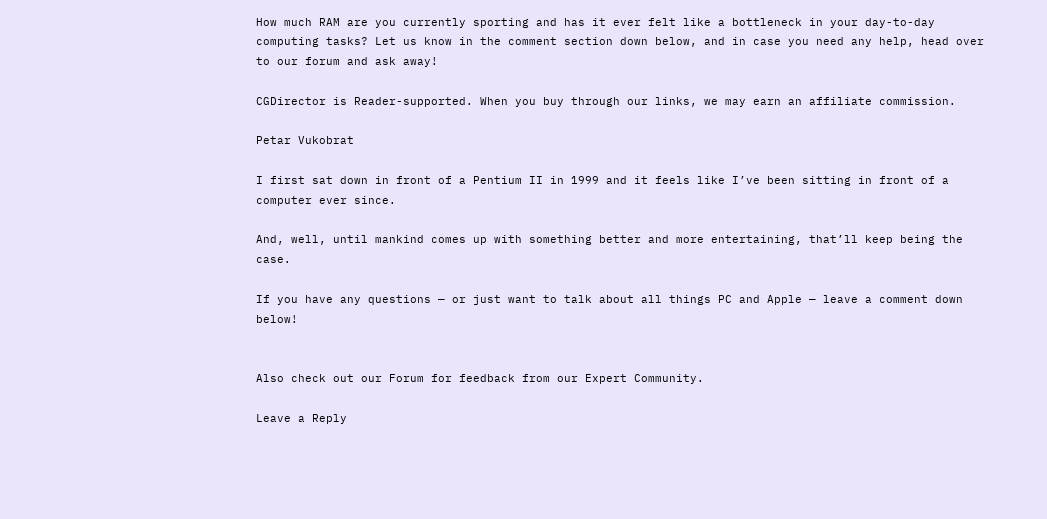How much RAM are you currently sporting and has it ever felt like a bottleneck in your day-to-day computing tasks? Let us know in the comment section down below, and in case you need any help, head over to our forum and ask away!

CGDirector is Reader-supported. When you buy through our links, we may earn an affiliate commission.

Petar Vukobrat

I first sat down in front of a Pentium II in 1999 and it feels like I’ve been sitting in front of a computer ever since.

And, well, until mankind comes up with something better and more entertaining, that’ll keep being the case.

If you have any questions — or just want to talk about all things PC and Apple — leave a comment down below!


Also check out our Forum for feedback from our Expert Community.

Leave a Reply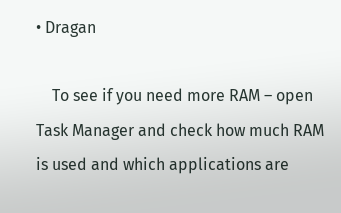• Dragan

    To see if you need more RAM – open Task Manager and check how much RAM is used and which applications are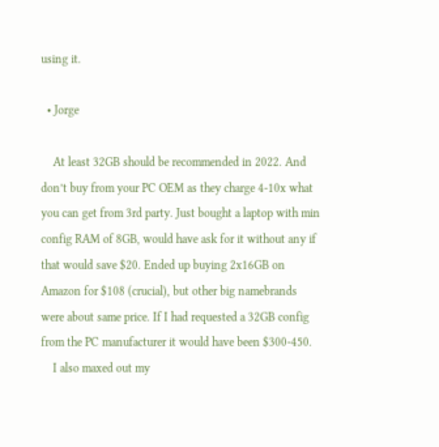using it.

  • Jorge

    At least 32GB should be recommended in 2022. And don’t buy from your PC OEM as they charge 4-10x what you can get from 3rd party. Just bought a laptop with min config RAM of 8GB, would have ask for it without any if that would save $20. Ended up buying 2x16GB on Amazon for $108 (crucial), but other big namebrands were about same price. If I had requested a 32GB config from the PC manufacturer it would have been $300-450.
    I also maxed out my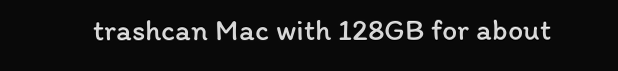trashcan Mac with 128GB for about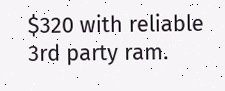$320 with reliable 3rd party ram.